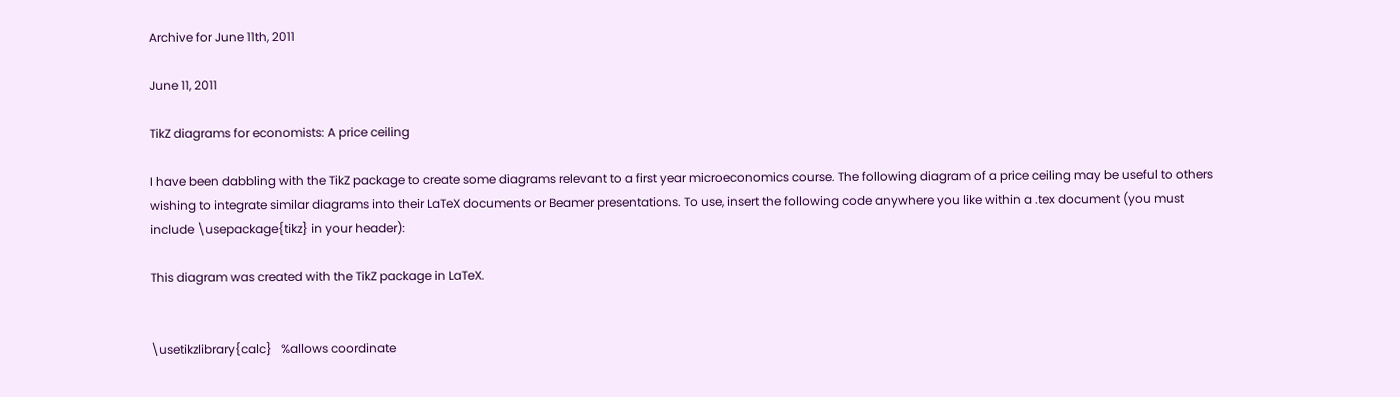Archive for June 11th, 2011

June 11, 2011

TikZ diagrams for economists: A price ceiling

I have been dabbling with the TikZ package to create some diagrams relevant to a first year microeconomics course. The following diagram of a price ceiling may be useful to others wishing to integrate similar diagrams into their LaTeX documents or Beamer presentations. To use, insert the following code anywhere you like within a .tex document (you must include \usepackage{tikz} in your header):

This diagram was created with the TikZ package in LaTeX.


\usetikzlibrary{calc}   %allows coordinate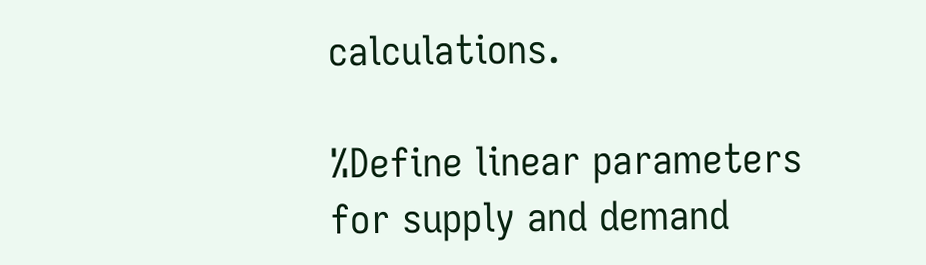calculations.

%Define linear parameters for supply and demand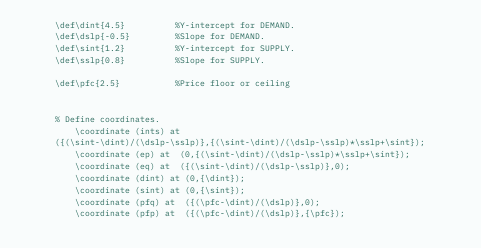\def\dint{4.5}          %Y-intercept for DEMAND.
\def\dslp{-0.5}         %Slope for DEMAND.
\def\sint{1.2}          %Y-intercept for SUPPLY.
\def\sslp{0.8}          %Slope for SUPPLY.

\def\pfc{2.5}           %Price floor or ceiling


% Define coordinates.
    \coordinate (ints) at ({(\sint-\dint)/(\dslp-\sslp)},{(\sint-\dint)/(\dslp-\sslp)*\sslp+\sint});
    \coordinate (ep) at  (0,{(\sint-\dint)/(\dslp-\sslp)*\sslp+\sint});
    \coordinate (eq) at  ({(\sint-\dint)/(\dslp-\sslp)},0);
    \coordinate (dint) at (0,{\dint});
    \coordinate (sint) at (0,{\sint});
    \coordinate (pfq) at  ({(\pfc-\dint)/(\dslp)},0);
    \coordinate (pfp) at  ({(\pfc-\dint)/(\dslp)},{\pfc});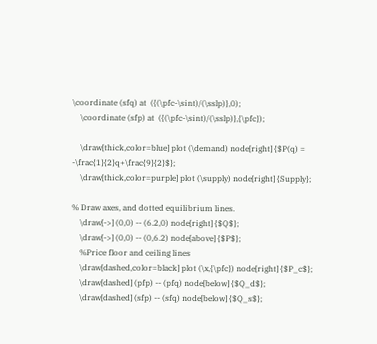\coordinate (sfq) at  ({(\pfc-\sint)/(\sslp)},0);
    \coordinate (sfp) at  ({(\pfc-\sint)/(\sslp)},{\pfc});

    \draw[thick,color=blue] plot (\demand) node[right] {$P(q) = -\frac{1}{2}q+\frac{9}{2}$};
    \draw[thick,color=purple] plot (\supply) node[right] {Supply};

% Draw axes, and dotted equilibrium lines.
    \draw[->] (0,0) -- (6.2,0) node[right] {$Q$};
    \draw[->] (0,0) -- (0,6.2) node[above] {$P$};
    %Price floor and ceiling lines
    \draw[dashed,color=black] plot (\x,{\pfc}) node[right] {$P_c$};
    \draw[dashed] (pfp) -- (pfq) node[below] {$Q_d$};
    \draw[dashed] (sfp) -- (sfq) node[below] {$Q_s$};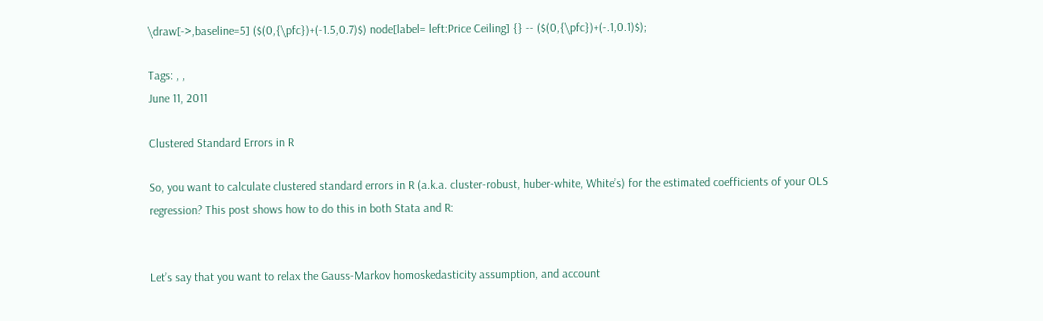\draw[->,baseline=5] ($(0,{\pfc})+(-1.5,0.7)$) node[label= left:Price Ceiling] {} -- ($(0,{\pfc})+(-.1,0.1)$);

Tags: , ,
June 11, 2011

Clustered Standard Errors in R

So, you want to calculate clustered standard errors in R (a.k.a. cluster-robust, huber-white, White’s) for the estimated coefficients of your OLS regression? This post shows how to do this in both Stata and R:


Let’s say that you want to relax the Gauss-Markov homoskedasticity assumption, and account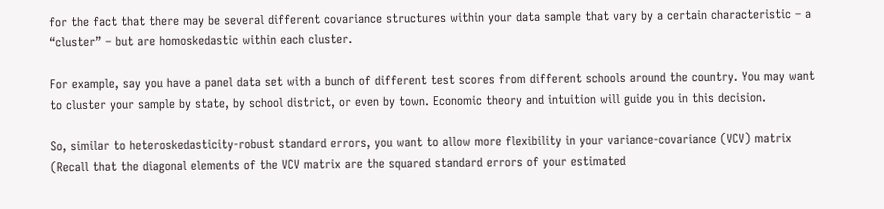for the fact that there may be several different covariance structures within your data sample that vary by a certain characteristic – a “cluster” – but are homoskedastic within each cluster.

For example, say you have a panel data set with a bunch of different test scores from different schools around the country. You may want to cluster your sample by state, by school district, or even by town. Economic theory and intuition will guide you in this decision.

So, similar to heteroskedasticity-robust standard errors, you want to allow more flexibility in your variance-covariance (VCV) matrix (Recall that the diagonal elements of the VCV matrix are the squared standard errors of your estimated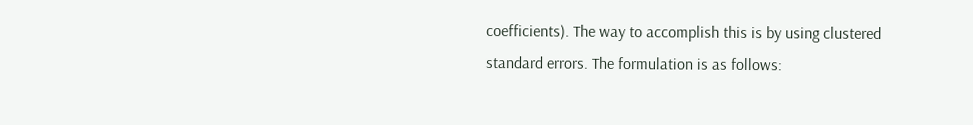coefficients). The way to accomplish this is by using clustered standard errors. The formulation is as follows: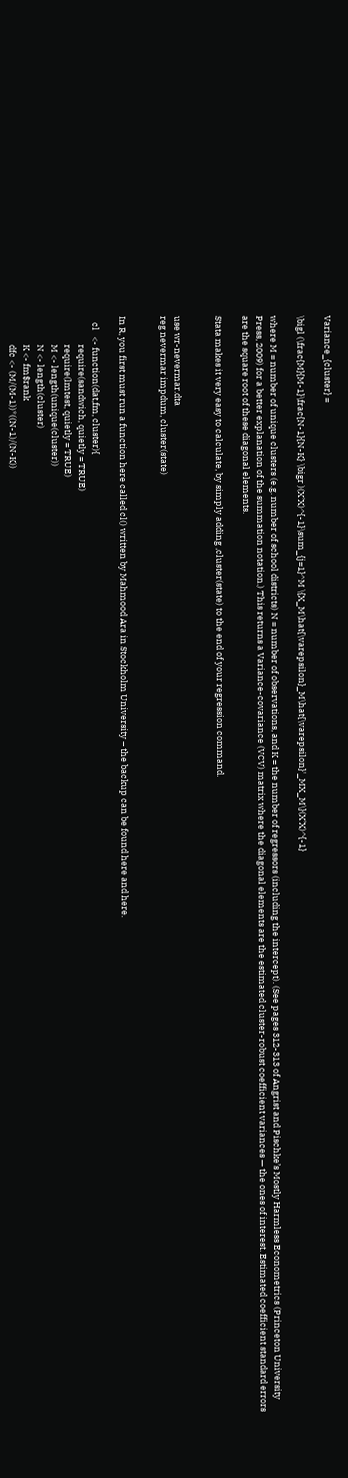Variance_{cluster} =

\bigl (\frac{M}{M-1}\frac{N-1}{N-K} \bigr )(X'X)^{-1}\sum_{j=1}^M \{X_M\hat{\varepsilon}_M\hat{\varepsilon}'_MX_M\}(X'X)^{-1}

where M = number of unique clusters (e.g. number of school districts) N = number of observations, and K = the number of regressors (including the intercept). (See pages 312-313 of Angrist and Pischke’s Mostly Harmless Econometrics (Princeton University Press, 2009) for a better explanation of the summation notation.) This returns a Variance-covariance (VCV) matrix where the diagonal elements are the estimated cluster-robust coefficient variances — the ones of interest. Estimated coefficient standard errors are the square root of these diagonal elements.

Stata makes it very easy to calculate, by simply adding ,cluster(state) to the end of your regression command.


use wr-nevermar.dta
reg nevermar impdum, cluster(state)


In R, you first must run a function here called cl() written by Mahmood Ara in Stockholm University – the backup can be found here and here.

   cl   <- function(dat,fm, cluster){
              require(sandwich, quietly = TRUE)
              require(lmtest, quietly = TRUE)
              M <- length(unique(cluster))
              N <- length(cluster)
              K <- fm$rank
              dfc <- (M/(M-1))*((N-1)/(N-K))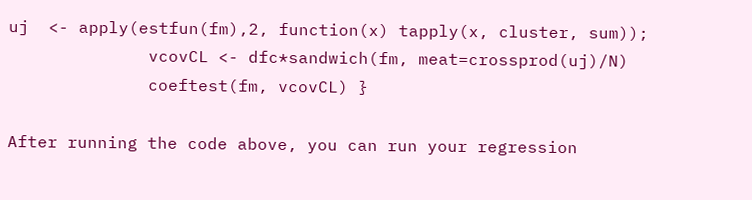uj  <- apply(estfun(fm),2, function(x) tapply(x, cluster, sum));
              vcovCL <- dfc*sandwich(fm, meat=crossprod(uj)/N)
              coeftest(fm, vcovCL) }

After running the code above, you can run your regression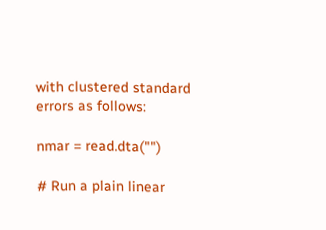with clustered standard errors as follows:

nmar = read.dta("")

# Run a plain linear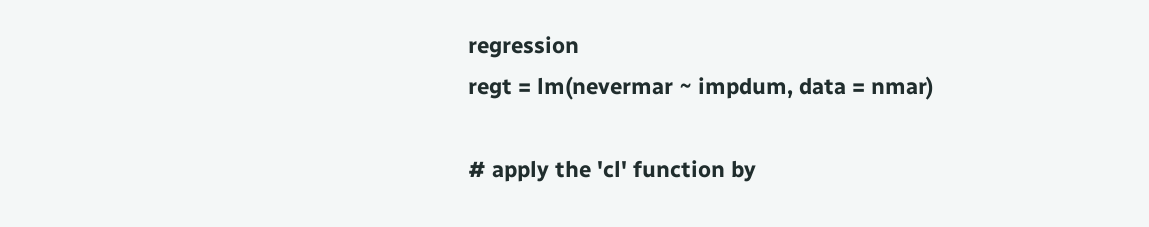regression
regt = lm(nevermar ~ impdum, data = nmar)

# apply the 'cl' function by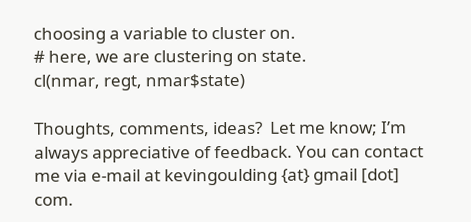choosing a variable to cluster on.
# here, we are clustering on state.
cl(nmar, regt, nmar$state)

Thoughts, comments, ideas?  Let me know; I’m always appreciative of feedback. You can contact me via e-mail at kevingoulding {at} gmail [dot] com.